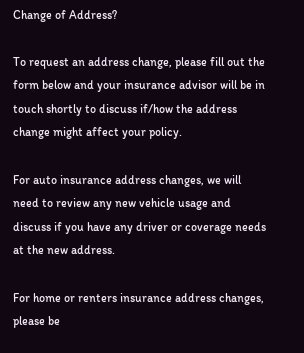Change of Address?

To request an address change, please fill out the form below and your insurance advisor will be in touch shortly to discuss if/how the address change might affect your policy.

For auto insurance address changes, we will need to review any new vehicle usage and discuss if you have any driver or coverage needs at the new address.

For home or renters insurance address changes, please be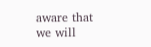aware that we will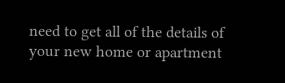need to get all of the details of your new home or apartment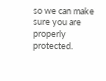so we can make sure you are properly protected.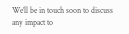We’ll be in touch soon to discuss any impact to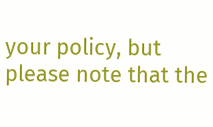your policy, but please note that the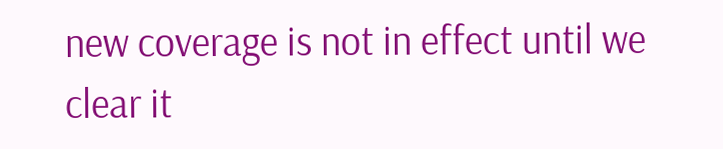new coverage is not in effect until we clear it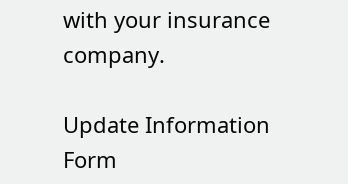with your insurance company.

Update Information Form